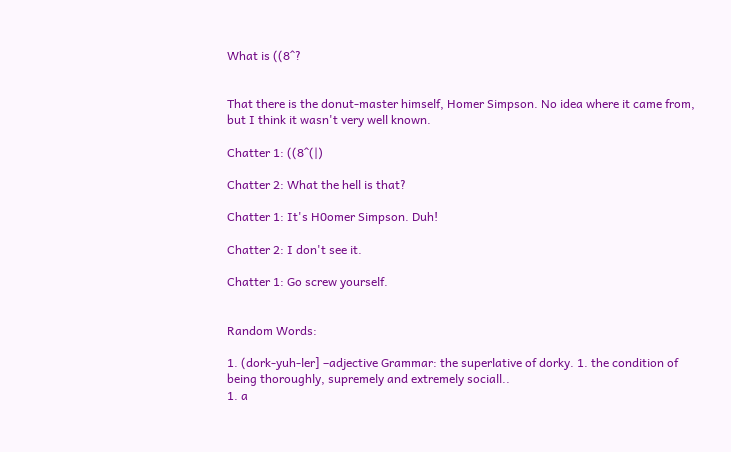What is ((8^?


That there is the donut-master himself, Homer Simpson. No idea where it came from, but I think it wasn't very well known.

Chatter 1: ((8^(|)

Chatter 2: What the hell is that?

Chatter 1: It's H0omer Simpson. Duh!

Chatter 2: I don't see it.

Chatter 1: Go screw yourself.


Random Words:

1. (dork-yuh-ler] –adjective Grammar: the superlative of dorky. 1. the condition of being thoroughly, supremely and extremely sociall..
1. a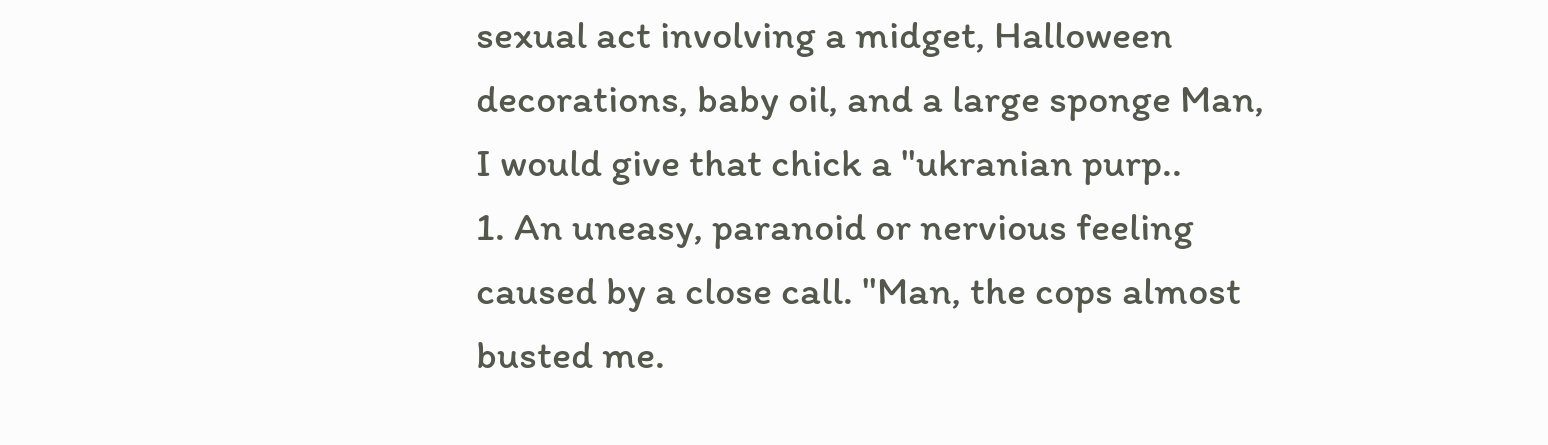sexual act involving a midget, Halloween decorations, baby oil, and a large sponge Man, I would give that chick a "ukranian purp..
1. An uneasy, paranoid or nervious feeling caused by a close call. "Man, the cops almost busted me.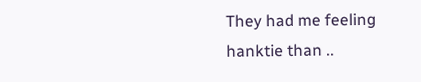They had me feeling hanktie than ..